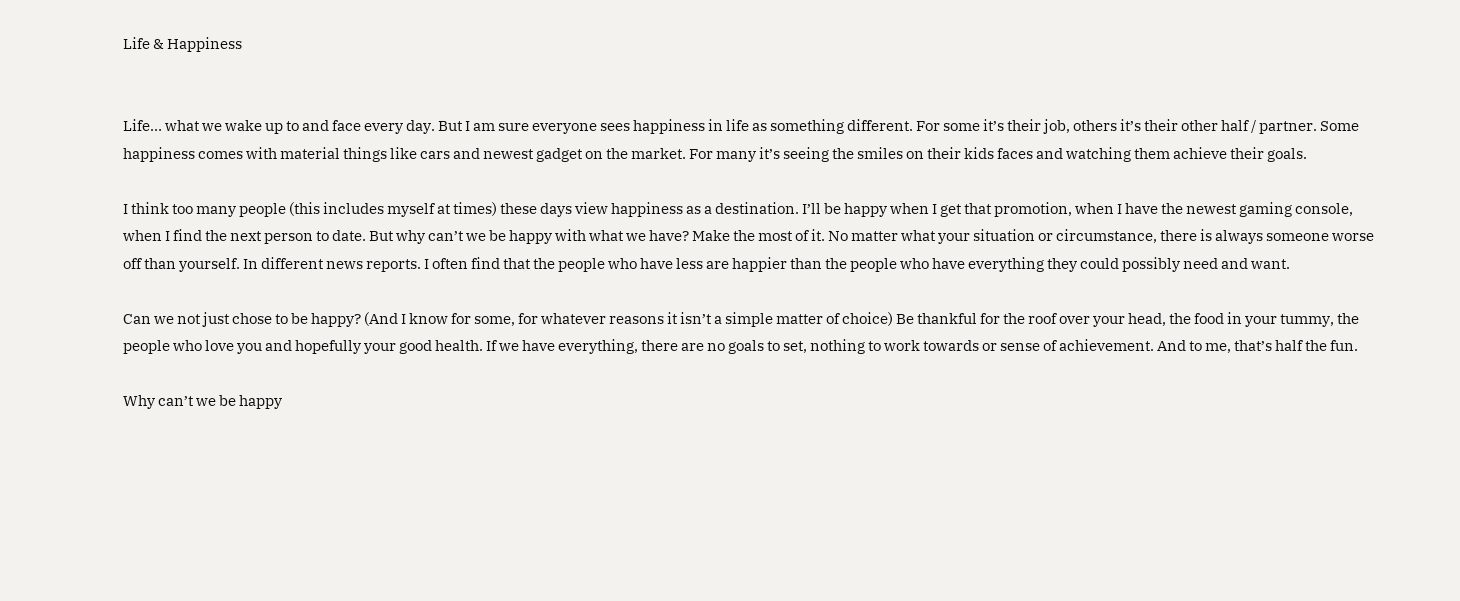Life & Happiness


Life… what we wake up to and face every day. But I am sure everyone sees happiness in life as something different. For some it’s their job, others it’s their other half / partner. Some happiness comes with material things like cars and newest gadget on the market. For many it’s seeing the smiles on their kids faces and watching them achieve their goals.

I think too many people (this includes myself at times) these days view happiness as a destination. I’ll be happy when I get that promotion, when I have the newest gaming console, when I find the next person to date. But why can’t we be happy with what we have? Make the most of it. No matter what your situation or circumstance, there is always someone worse off than yourself. In different news reports. I often find that the people who have less are happier than the people who have everything they could possibly need and want.

Can we not just chose to be happy? (And I know for some, for whatever reasons it isn’t a simple matter of choice) Be thankful for the roof over your head, the food in your tummy, the people who love you and hopefully your good health. If we have everything, there are no goals to set, nothing to work towards or sense of achievement. And to me, that’s half the fun.

Why can’t we be happy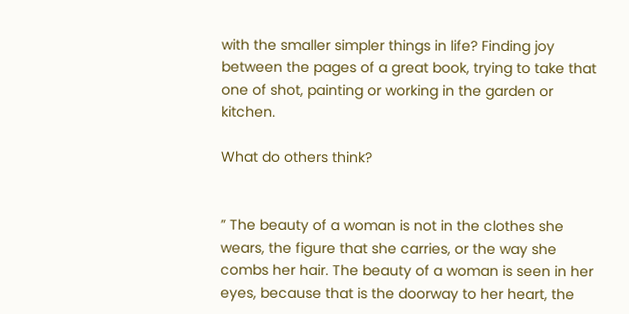with the smaller simpler things in life? Finding joy between the pages of a great book, trying to take that one of shot, painting or working in the garden or kitchen.

What do others think?


” The beauty of a woman is not in the clothes she wears, the figure that she carries, or the way she combs her hair. The beauty of a woman is seen in her eyes, because that is the doorway to her heart, the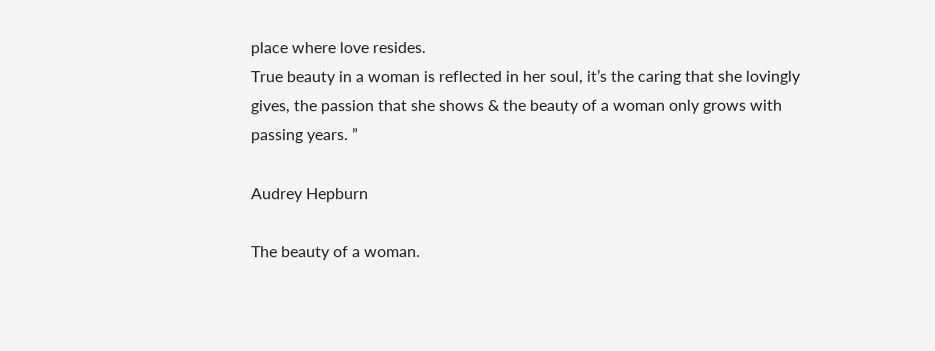place where love resides.
True beauty in a woman is reflected in her soul, it’s the caring that she lovingly gives, the passion that she shows & the beauty of a woman only grows with passing years. ”

Audrey Hepburn

The beauty of a woman.